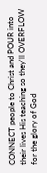CONNECT people to Christ and POUR into their lives His teaching so they'll OVERFLOW for the glory of God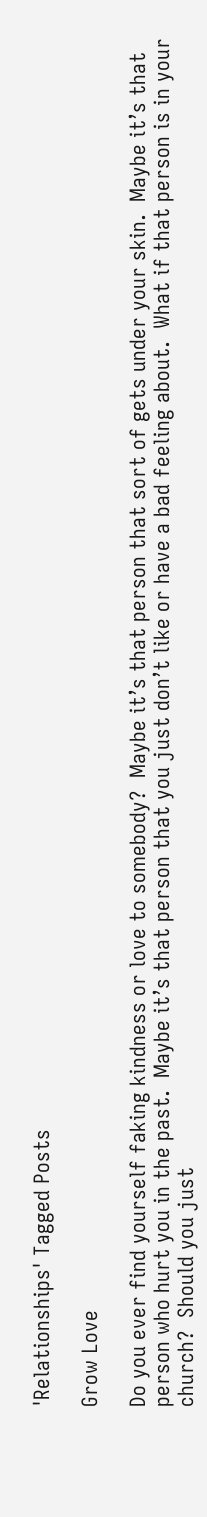'Relationships' Tagged Posts

Grow Love

Do you ever find yourself faking kindness or love to somebody?  Maybe it’s that person that sort of gets under your skin.  Maybe it’s that person who hurt you in the past.  Maybe it’s that person that you just don’t like or have a bad feeling about.  What if that person is in your church?  Should you just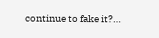continue to fake it?…